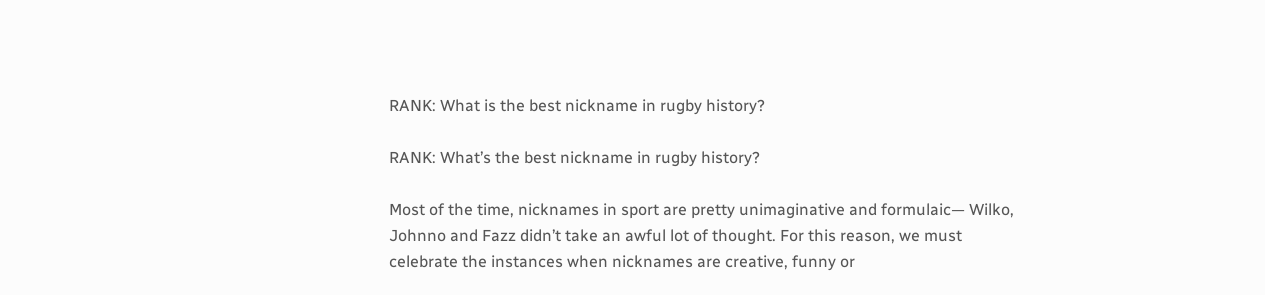RANK: What is the best nickname in rugby history?

RANK: What’s the best nickname in rugby history?

Most of the time, nicknames in sport are pretty unimaginative and formulaic— Wilko, Johnno and Fazz didn’t take an awful lot of thought. For this reason, we must celebrate the instances when nicknames are creative, funny or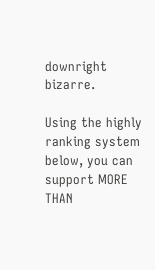downright bizarre.

Using the highly ranking system below, you can support MORE THAN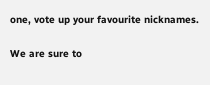one, vote up your favourite nicknames.

We are sure to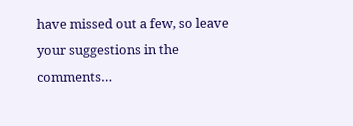have missed out a few, so leave your suggestions in the comments…